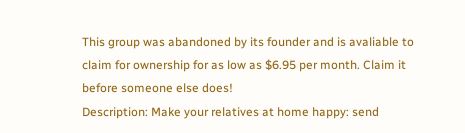This group was abandoned by its founder and is avaliable to claim for ownership for as low as $6.95 per month. Claim it before someone else does!
Description: Make your relatives at home happy: send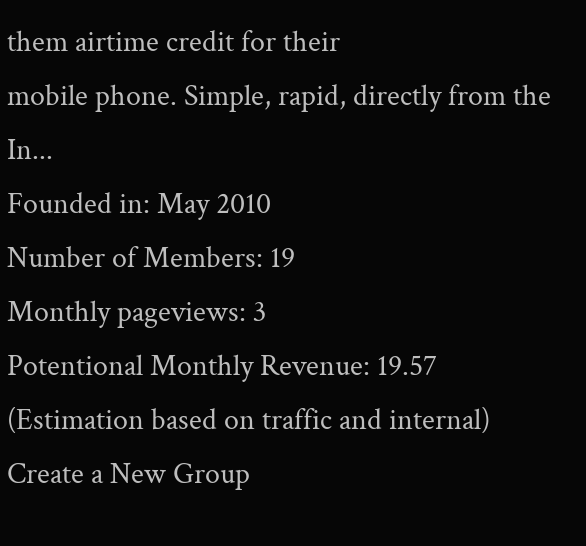them airtime credit for their
mobile phone. Simple, rapid, directly from the In...
Founded in: May 2010
Number of Members: 19
Monthly pageviews: 3
Potentional Monthly Revenue: 19.57
(Estimation based on traffic and internal)
Create a New Group